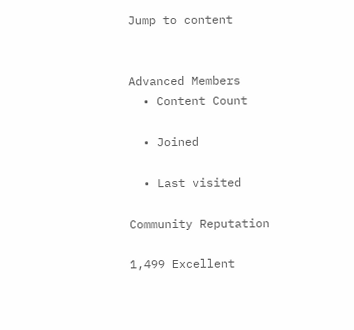Jump to content


Advanced Members
  • Content Count

  • Joined

  • Last visited

Community Reputation

1,499 Excellent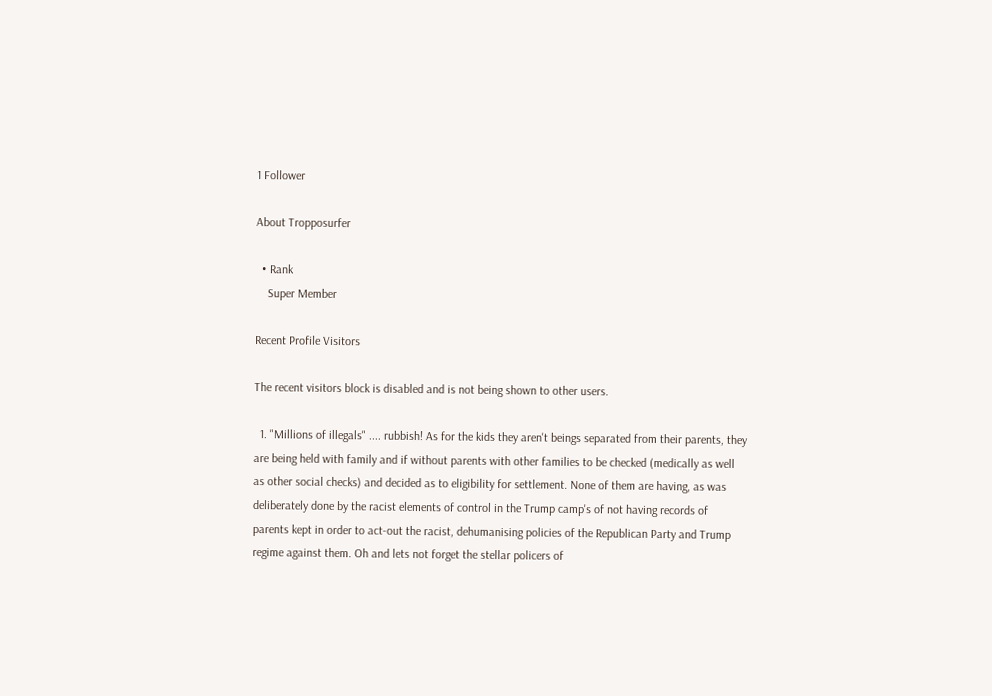1 Follower

About Tropposurfer

  • Rank
    Super Member

Recent Profile Visitors

The recent visitors block is disabled and is not being shown to other users.

  1. "Millions of illegals" .... rubbish! As for the kids they aren't beings separated from their parents, they are being held with family and if without parents with other families to be checked (medically as well as other social checks) and decided as to eligibility for settlement. None of them are having, as was deliberately done by the racist elements of control in the Trump camp's of not having records of parents kept in order to act-out the racist, dehumanising policies of the Republican Party and Trump regime against them. Oh and lets not forget the stellar policers of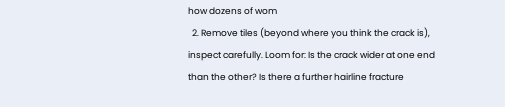how dozens of wom
  2. Remove tiles (beyond where you think the crack is), inspect carefully. Loom for: Is the crack wider at one end than the other? Is there a further hairline fracture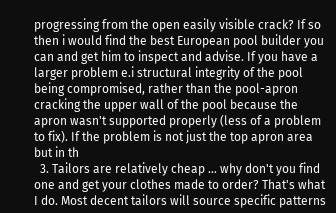progressing from the open easily visible crack? If so then i would find the best European pool builder you can and get him to inspect and advise. If you have a larger problem e.i structural integrity of the pool being compromised, rather than the pool-apron cracking the upper wall of the pool because the apron wasn't supported properly (less of a problem to fix). If the problem is not just the top apron area but in th
  3. Tailors are relatively cheap ... why don't you find one and get your clothes made to order? That's what I do. Most decent tailors will source specific patterns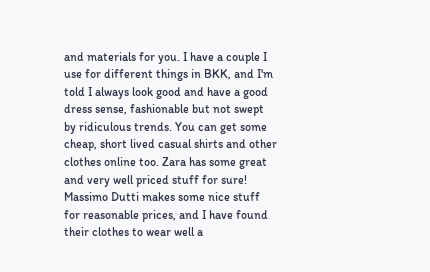and materials for you. I have a couple I use for different things in BKK, and I'm told I always look good and have a good dress sense, fashionable but not swept by ridiculous trends. You can get some cheap, short lived casual shirts and other clothes online too. Zara has some great and very well priced stuff for sure! Massimo Dutti makes some nice stuff for reasonable prices, and I have found their clothes to wear well a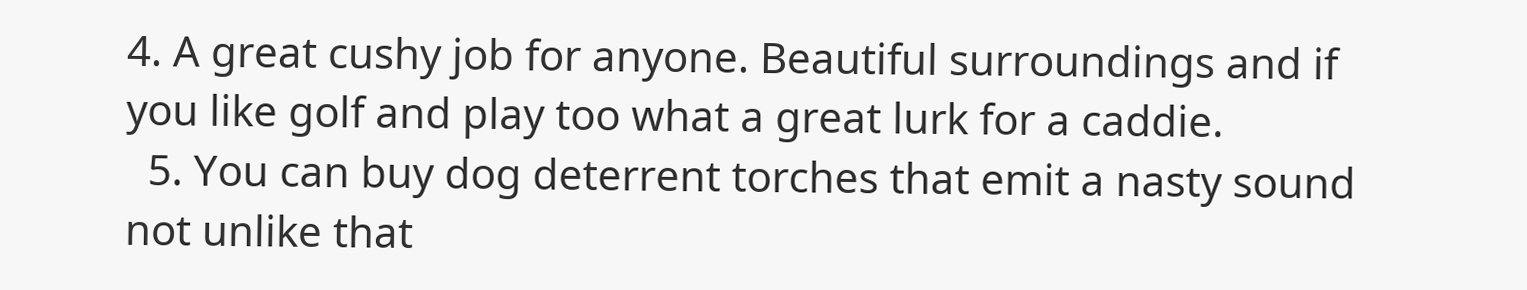4. A great cushy job for anyone. Beautiful surroundings and if you like golf and play too what a great lurk for a caddie.
  5. You can buy dog deterrent torches that emit a nasty sound not unlike that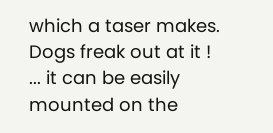which a taser makes. Dogs freak out at it ! ... it can be easily mounted on the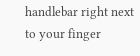handlebar right next to your finger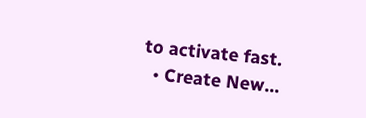to activate fast.
  • Create New...